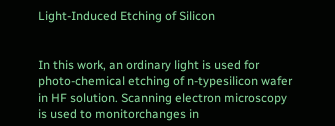Light-Induced Etching of Silicon


In this work, an ordinary light is used for photo-chemical etching of n-typesilicon wafer in HF solution. Scanning electron microscopy is used to monitorchanges in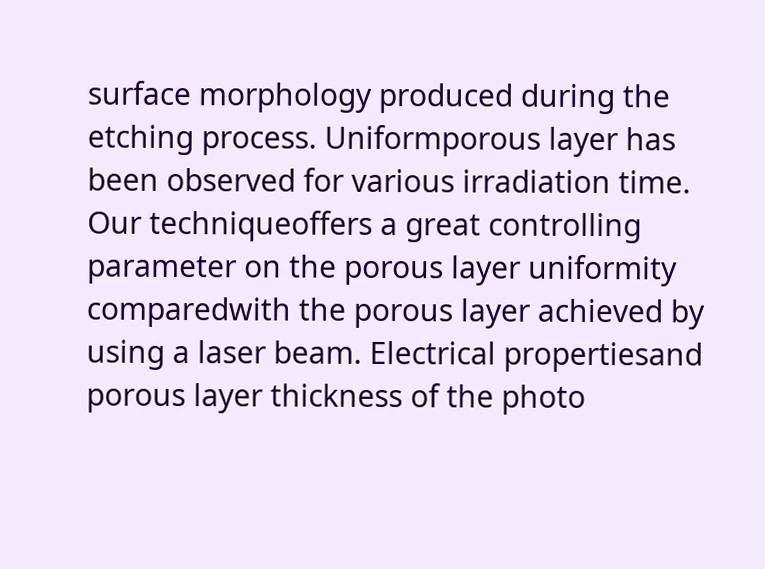surface morphology produced during the etching process. Uniformporous layer has been observed for various irradiation time. Our techniqueoffers a great controlling parameter on the porous layer uniformity comparedwith the porous layer achieved by using a laser beam. Electrical propertiesand porous layer thickness of the photo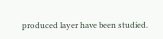produced layer have been studied.